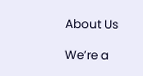About Us

We’re a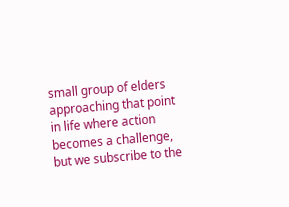small group of elders approaching that point in life where action becomes a challenge, but we subscribe to the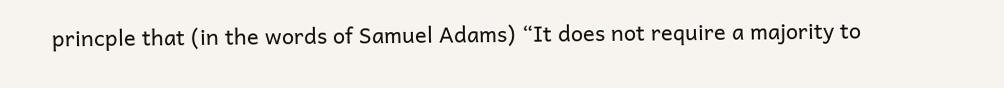princple that (in the words of Samuel Adams) “It does not require a majority to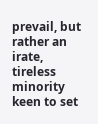prevail, but rather an irate, tireless minority keen to set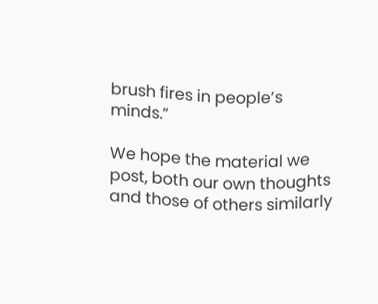brush fires in people’s minds.”

We hope the material we post, both our own thoughts and those of others similarly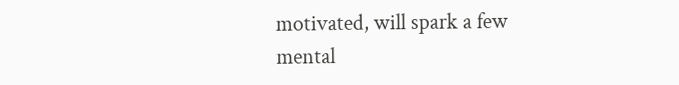motivated, will spark a few mental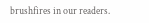brushfires in our readers.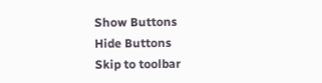Show Buttons
Hide Buttons
Skip to toolbar